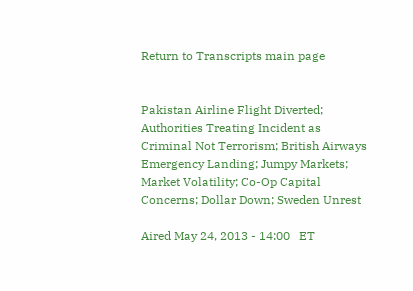Return to Transcripts main page


Pakistan Airline Flight Diverted; Authorities Treating Incident as Criminal Not Terrorism; British Airways Emergency Landing; Jumpy Markets; Market Volatility; Co-Op Capital Concerns; Dollar Down; Sweden Unrest

Aired May 24, 2013 - 14:00   ET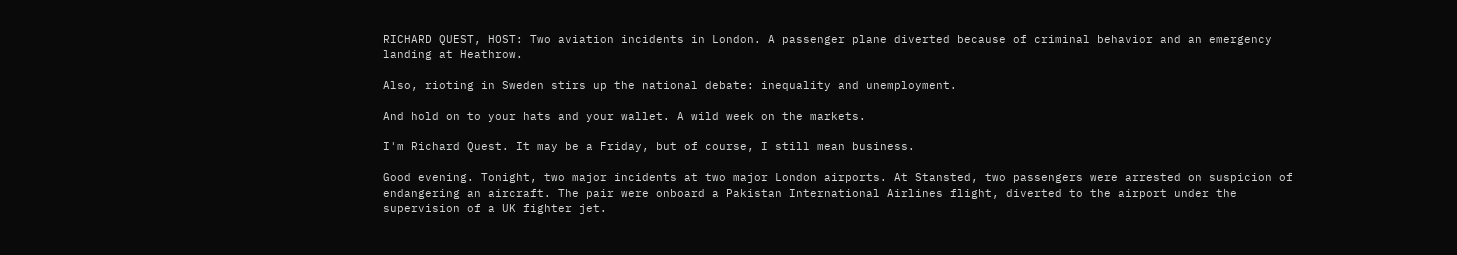RICHARD QUEST, HOST: Two aviation incidents in London. A passenger plane diverted because of criminal behavior and an emergency landing at Heathrow.

Also, rioting in Sweden stirs up the national debate: inequality and unemployment.

And hold on to your hats and your wallet. A wild week on the markets.

I'm Richard Quest. It may be a Friday, but of course, I still mean business.

Good evening. Tonight, two major incidents at two major London airports. At Stansted, two passengers were arrested on suspicion of endangering an aircraft. The pair were onboard a Pakistan International Airlines flight, diverted to the airport under the supervision of a UK fighter jet.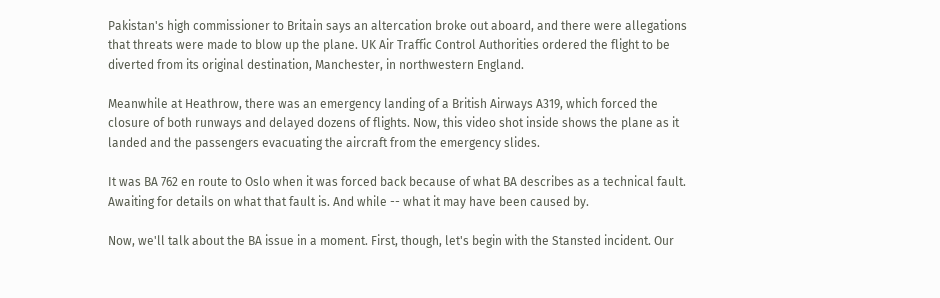Pakistan's high commissioner to Britain says an altercation broke out aboard, and there were allegations that threats were made to blow up the plane. UK Air Traffic Control Authorities ordered the flight to be diverted from its original destination, Manchester, in northwestern England.

Meanwhile at Heathrow, there was an emergency landing of a British Airways A319, which forced the closure of both runways and delayed dozens of flights. Now, this video shot inside shows the plane as it landed and the passengers evacuating the aircraft from the emergency slides.

It was BA 762 en route to Oslo when it was forced back because of what BA describes as a technical fault. Awaiting for details on what that fault is. And while -- what it may have been caused by.

Now, we'll talk about the BA issue in a moment. First, though, let's begin with the Stansted incident. Our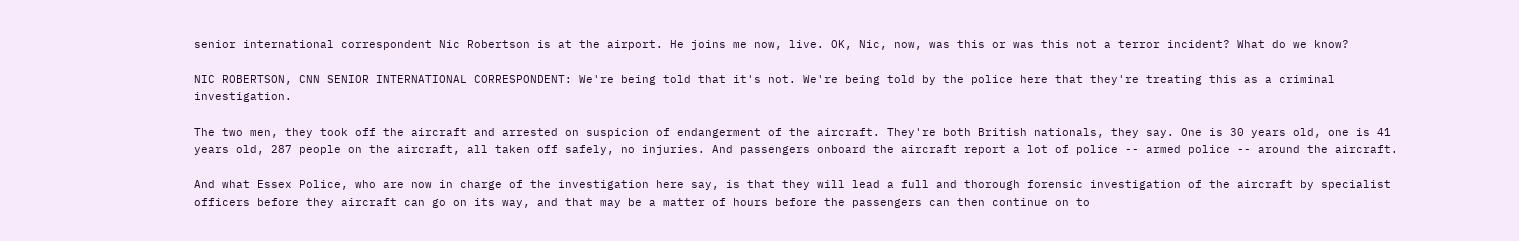senior international correspondent Nic Robertson is at the airport. He joins me now, live. OK, Nic, now, was this or was this not a terror incident? What do we know?

NIC ROBERTSON, CNN SENIOR INTERNATIONAL CORRESPONDENT: We're being told that it's not. We're being told by the police here that they're treating this as a criminal investigation.

The two men, they took off the aircraft and arrested on suspicion of endangerment of the aircraft. They're both British nationals, they say. One is 30 years old, one is 41 years old, 287 people on the aircraft, all taken off safely, no injuries. And passengers onboard the aircraft report a lot of police -- armed police -- around the aircraft.

And what Essex Police, who are now in charge of the investigation here say, is that they will lead a full and thorough forensic investigation of the aircraft by specialist officers before they aircraft can go on its way, and that may be a matter of hours before the passengers can then continue on to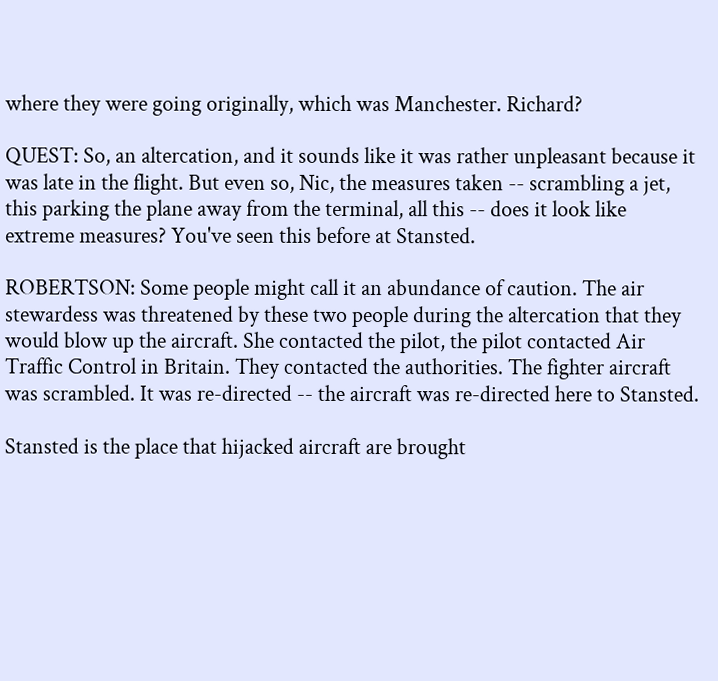where they were going originally, which was Manchester. Richard?

QUEST: So, an altercation, and it sounds like it was rather unpleasant because it was late in the flight. But even so, Nic, the measures taken -- scrambling a jet, this parking the plane away from the terminal, all this -- does it look like extreme measures? You've seen this before at Stansted.

ROBERTSON: Some people might call it an abundance of caution. The air stewardess was threatened by these two people during the altercation that they would blow up the aircraft. She contacted the pilot, the pilot contacted Air Traffic Control in Britain. They contacted the authorities. The fighter aircraft was scrambled. It was re-directed -- the aircraft was re-directed here to Stansted.

Stansted is the place that hijacked aircraft are brought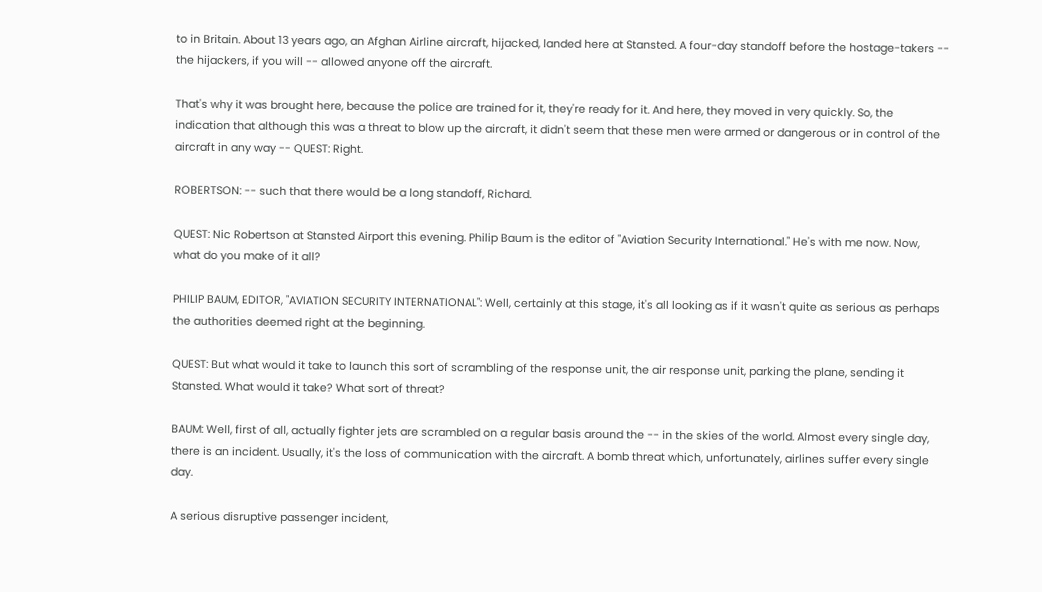to in Britain. About 13 years ago, an Afghan Airline aircraft, hijacked, landed here at Stansted. A four-day standoff before the hostage-takers -- the hijackers, if you will -- allowed anyone off the aircraft.

That's why it was brought here, because the police are trained for it, they're ready for it. And here, they moved in very quickly. So, the indication that although this was a threat to blow up the aircraft, it didn't seem that these men were armed or dangerous or in control of the aircraft in any way -- QUEST: Right.

ROBERTSON: -- such that there would be a long standoff, Richard.

QUEST: Nic Robertson at Stansted Airport this evening. Philip Baum is the editor of "Aviation Security International." He's with me now. Now, what do you make of it all?

PHILIP BAUM, EDITOR, "AVIATION SECURITY INTERNATIONAL": Well, certainly at this stage, it's all looking as if it wasn't quite as serious as perhaps the authorities deemed right at the beginning.

QUEST: But what would it take to launch this sort of scrambling of the response unit, the air response unit, parking the plane, sending it Stansted. What would it take? What sort of threat?

BAUM: Well, first of all, actually fighter jets are scrambled on a regular basis around the -- in the skies of the world. Almost every single day, there is an incident. Usually, it's the loss of communication with the aircraft. A bomb threat which, unfortunately, airlines suffer every single day.

A serious disruptive passenger incident,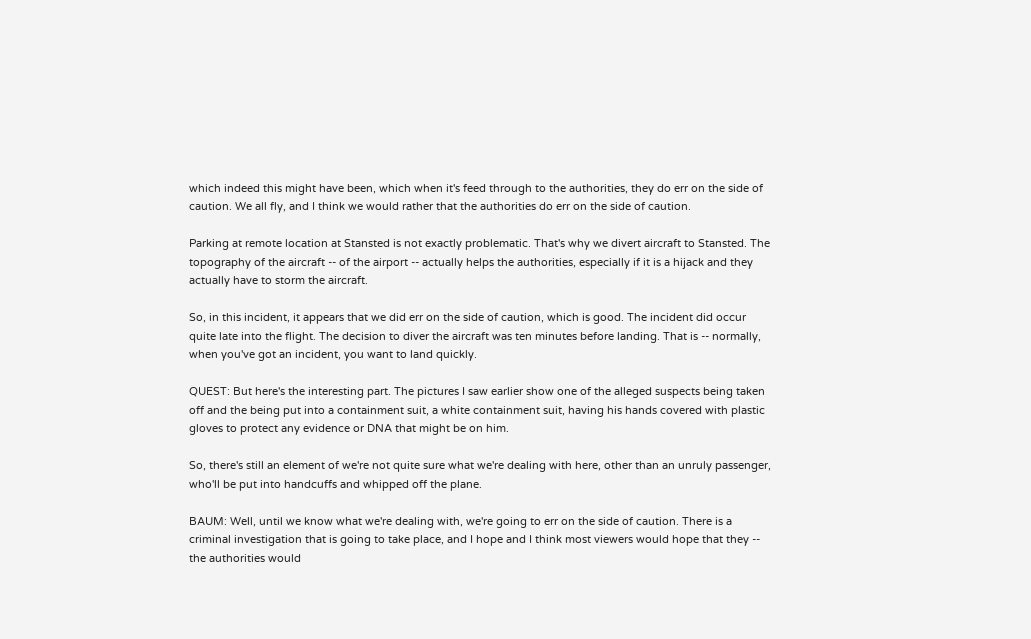which indeed this might have been, which when it's feed through to the authorities, they do err on the side of caution. We all fly, and I think we would rather that the authorities do err on the side of caution.

Parking at remote location at Stansted is not exactly problematic. That's why we divert aircraft to Stansted. The topography of the aircraft -- of the airport -- actually helps the authorities, especially if it is a hijack and they actually have to storm the aircraft.

So, in this incident, it appears that we did err on the side of caution, which is good. The incident did occur quite late into the flight. The decision to diver the aircraft was ten minutes before landing. That is -- normally, when you've got an incident, you want to land quickly.

QUEST: But here's the interesting part. The pictures I saw earlier show one of the alleged suspects being taken off and the being put into a containment suit, a white containment suit, having his hands covered with plastic gloves to protect any evidence or DNA that might be on him.

So, there's still an element of we're not quite sure what we're dealing with here, other than an unruly passenger, who'll be put into handcuffs and whipped off the plane.

BAUM: Well, until we know what we're dealing with, we're going to err on the side of caution. There is a criminal investigation that is going to take place, and I hope and I think most viewers would hope that they -- the authorities would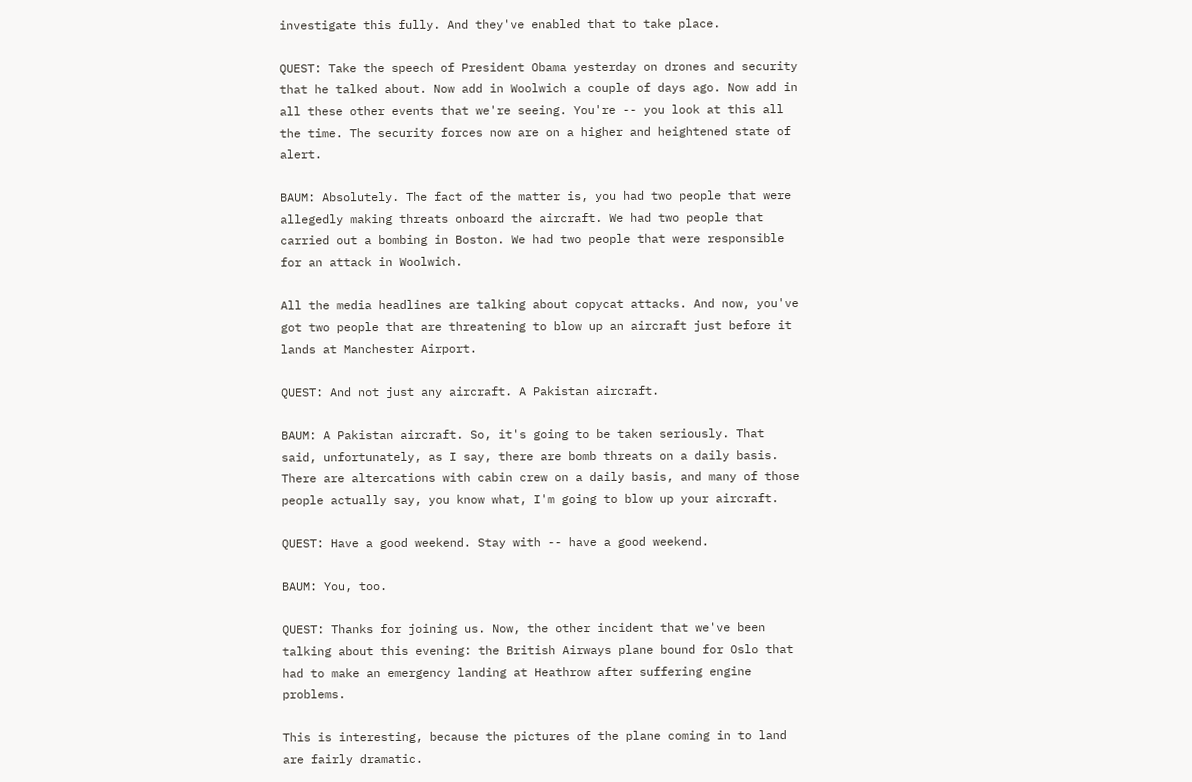investigate this fully. And they've enabled that to take place.

QUEST: Take the speech of President Obama yesterday on drones and security that he talked about. Now add in Woolwich a couple of days ago. Now add in all these other events that we're seeing. You're -- you look at this all the time. The security forces now are on a higher and heightened state of alert.

BAUM: Absolutely. The fact of the matter is, you had two people that were allegedly making threats onboard the aircraft. We had two people that carried out a bombing in Boston. We had two people that were responsible for an attack in Woolwich.

All the media headlines are talking about copycat attacks. And now, you've got two people that are threatening to blow up an aircraft just before it lands at Manchester Airport.

QUEST: And not just any aircraft. A Pakistan aircraft.

BAUM: A Pakistan aircraft. So, it's going to be taken seriously. That said, unfortunately, as I say, there are bomb threats on a daily basis. There are altercations with cabin crew on a daily basis, and many of those people actually say, you know what, I'm going to blow up your aircraft.

QUEST: Have a good weekend. Stay with -- have a good weekend.

BAUM: You, too.

QUEST: Thanks for joining us. Now, the other incident that we've been talking about this evening: the British Airways plane bound for Oslo that had to make an emergency landing at Heathrow after suffering engine problems.

This is interesting, because the pictures of the plane coming in to land are fairly dramatic.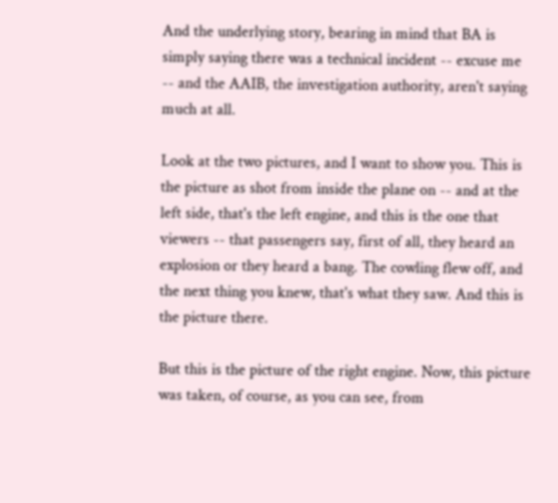And the underlying story, bearing in mind that BA is simply saying there was a technical incident -- excuse me -- and the AAIB, the investigation authority, aren't saying much at all.

Look at the two pictures, and I want to show you. This is the picture as shot from inside the plane on -- and at the left side, that's the left engine, and this is the one that viewers -- that passengers say, first of all, they heard an explosion or they heard a bang. The cowling flew off, and the next thing you knew, that's what they saw. And this is the picture there.

But this is the picture of the right engine. Now, this picture was taken, of course, as you can see, from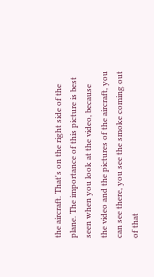the aircraft. That's on the right side of the plane. The importance of this picture is best seen when you look at the video, because the video and the pictures of the aircraft, you can see there, you see the smoke coming out of that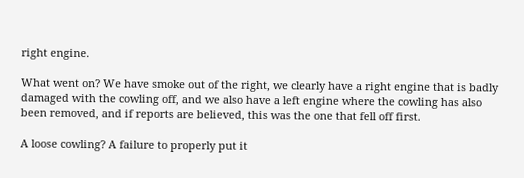right engine.

What went on? We have smoke out of the right, we clearly have a right engine that is badly damaged with the cowling off, and we also have a left engine where the cowling has also been removed, and if reports are believed, this was the one that fell off first.

A loose cowling? A failure to properly put it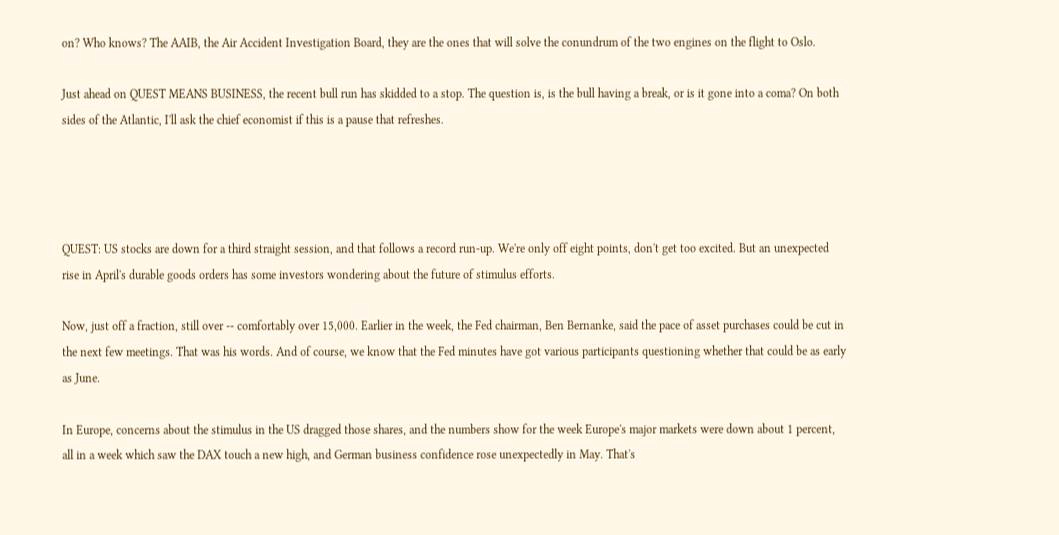on? Who knows? The AAIB, the Air Accident Investigation Board, they are the ones that will solve the conundrum of the two engines on the flight to Oslo.

Just ahead on QUEST MEANS BUSINESS, the recent bull run has skidded to a stop. The question is, is the bull having a break, or is it gone into a coma? On both sides of the Atlantic, I'll ask the chief economist if this is a pause that refreshes.




QUEST: US stocks are down for a third straight session, and that follows a record run-up. We're only off eight points, don't get too excited. But an unexpected rise in April's durable goods orders has some investors wondering about the future of stimulus efforts.

Now, just off a fraction, still over -- comfortably over 15,000. Earlier in the week, the Fed chairman, Ben Bernanke, said the pace of asset purchases could be cut in the next few meetings. That was his words. And of course, we know that the Fed minutes have got various participants questioning whether that could be as early as June.

In Europe, concerns about the stimulus in the US dragged those shares, and the numbers show for the week Europe's major markets were down about 1 percent, all in a week which saw the DAX touch a new high, and German business confidence rose unexpectedly in May. That's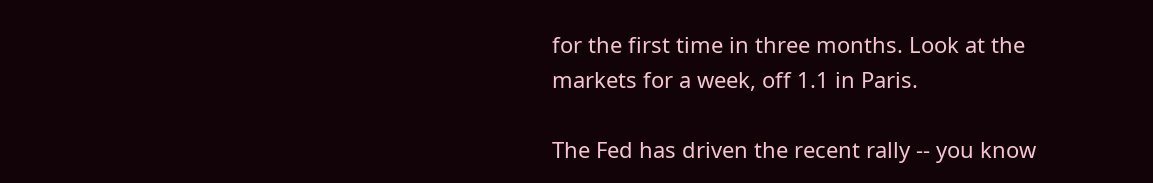for the first time in three months. Look at the markets for a week, off 1.1 in Paris.

The Fed has driven the recent rally -- you know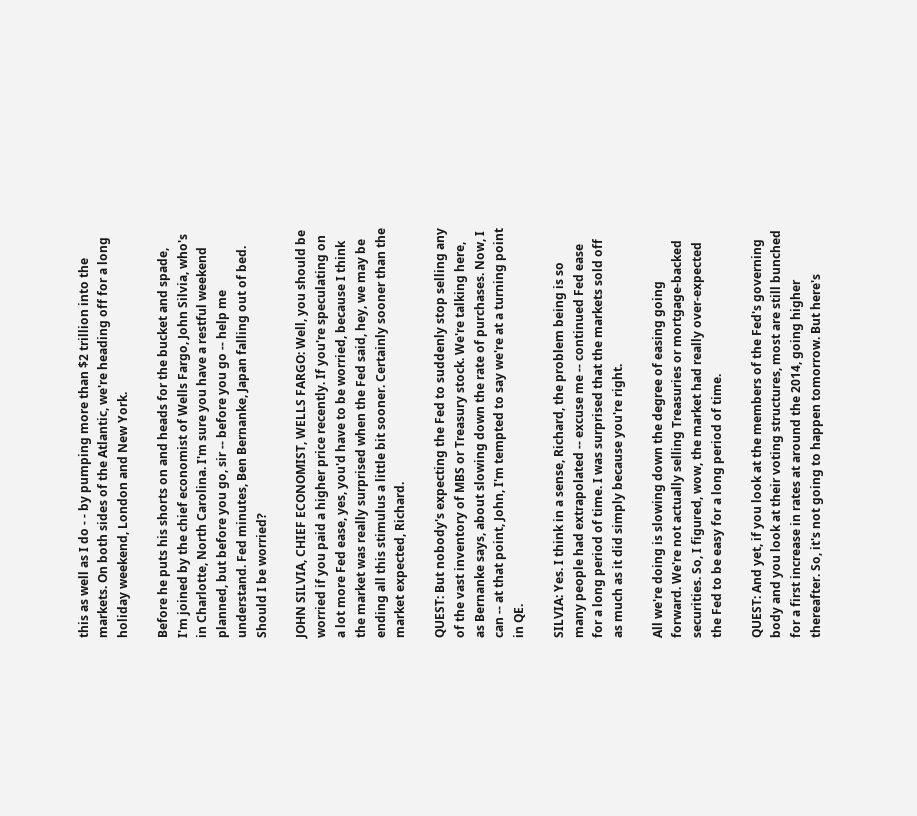this as well as I do - - by pumping more than $2 trillion into the markets. On both sides of the Atlantic, we're heading off for a long holiday weekend, London and New York.

Before he puts his shorts on and heads for the bucket and spade, I'm joined by the chief economist of Wells Fargo, John Silvia, who's in Charlotte, North Carolina. I'm sure you have a restful weekend planned, but before you go, sir -- before you go -- help me understand. Fed minutes, Ben Bernanke, Japan falling out of bed. Should I be worried?

JOHN SILVIA, CHIEF ECONOMIST, WELLS FARGO: Well, you should be worried if you paid a higher price recently. If you're speculating on a lot more Fed ease, yes, you'd have to be worried, because I think the market was really surprised when the Fed said, hey, we may be ending all this stimulus a little bit sooner. Certainly sooner than the market expected, Richard.

QUEST: But nobody's expecting the Fed to suddenly stop selling any of the vast inventory of MBS or Treasury stock. We're talking here, as Bernanke says, about slowing down the rate of purchases. Now, I can -- at that point, John, I'm tempted to say we're at a turning point in QE.

SILVIA: Yes. I think in a sense, Richard, the problem being is so many people had extrapolated -- excuse me -- continued Fed ease for a long period of time. I was surprised that the markets sold off as much as it did simply because you're right.

All we're doing is slowing down the degree of easing going forward. We're not actually selling Treasuries or mortgage-backed securities. So, I figured, wow, the market had really over-expected the Fed to be easy for a long period of time.

QUEST: And yet, if you look at the members of the Fed's governing body and you look at their voting structures, most are still bunched for a first increase in rates at around the 2014, going higher thereafter. So, it's not going to happen tomorrow. But here's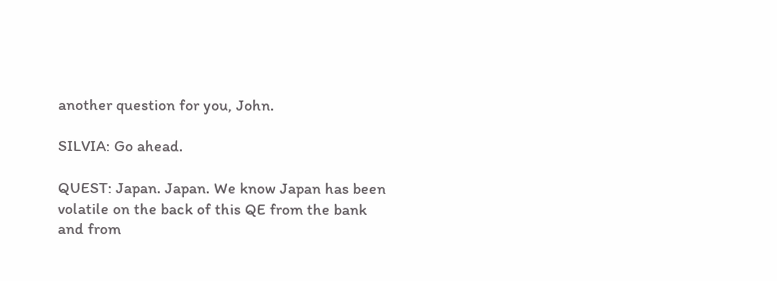another question for you, John.

SILVIA: Go ahead.

QUEST: Japan. Japan. We know Japan has been volatile on the back of this QE from the bank and from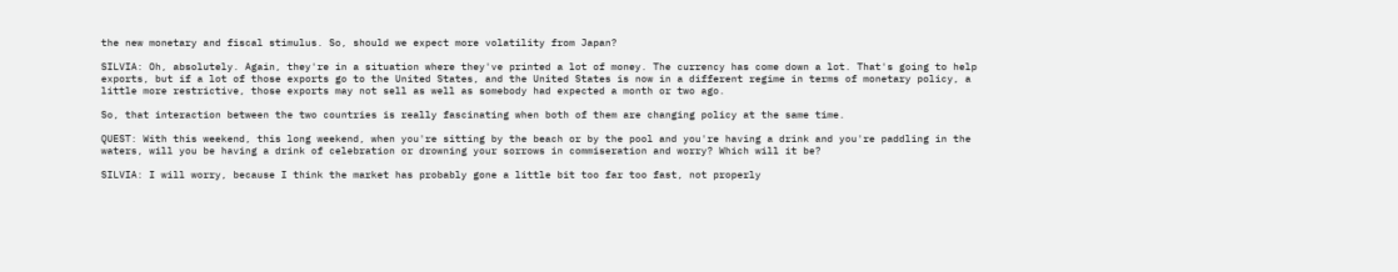the new monetary and fiscal stimulus. So, should we expect more volatility from Japan?

SILVIA: Oh, absolutely. Again, they're in a situation where they've printed a lot of money. The currency has come down a lot. That's going to help exports, but if a lot of those exports go to the United States, and the United States is now in a different regime in terms of monetary policy, a little more restrictive, those exports may not sell as well as somebody had expected a month or two ago.

So, that interaction between the two countries is really fascinating when both of them are changing policy at the same time.

QUEST: With this weekend, this long weekend, when you're sitting by the beach or by the pool and you're having a drink and you're paddling in the waters, will you be having a drink of celebration or drowning your sorrows in commiseration and worry? Which will it be?

SILVIA: I will worry, because I think the market has probably gone a little bit too far too fast, not properly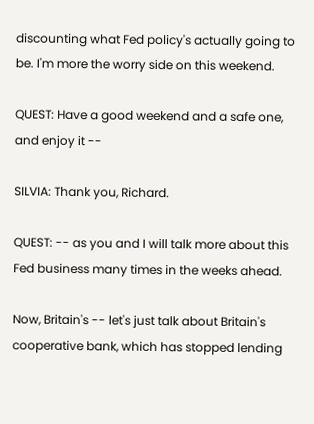discounting what Fed policy's actually going to be. I'm more the worry side on this weekend.

QUEST: Have a good weekend and a safe one, and enjoy it --

SILVIA: Thank you, Richard.

QUEST: -- as you and I will talk more about this Fed business many times in the weeks ahead.

Now, Britain's -- let's just talk about Britain's cooperative bank, which has stopped lending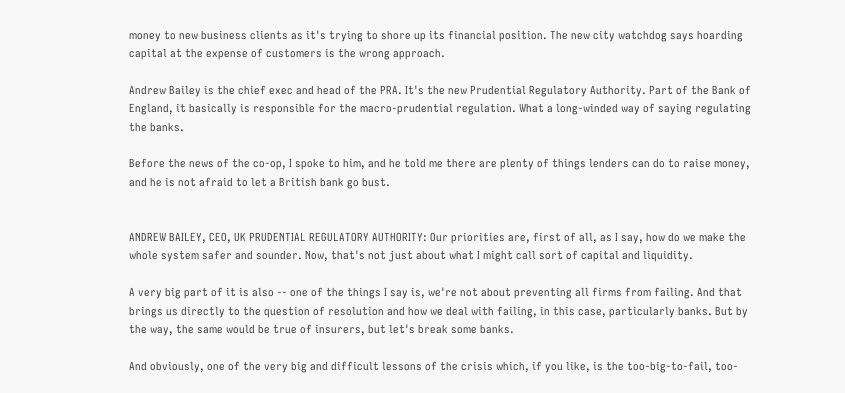money to new business clients as it's trying to shore up its financial position. The new city watchdog says hoarding capital at the expense of customers is the wrong approach.

Andrew Bailey is the chief exec and head of the PRA. It's the new Prudential Regulatory Authority. Part of the Bank of England, it basically is responsible for the macro-prudential regulation. What a long-winded way of saying regulating the banks.

Before the news of the co-op, I spoke to him, and he told me there are plenty of things lenders can do to raise money, and he is not afraid to let a British bank go bust.


ANDREW BAILEY, CEO, UK PRUDENTIAL REGULATORY AUTHORITY: Our priorities are, first of all, as I say, how do we make the whole system safer and sounder. Now, that's not just about what I might call sort of capital and liquidity.

A very big part of it is also -- one of the things I say is, we're not about preventing all firms from failing. And that brings us directly to the question of resolution and how we deal with failing, in this case, particularly banks. But by the way, the same would be true of insurers, but let's break some banks.

And obviously, one of the very big and difficult lessons of the crisis which, if you like, is the too-big-to-fail, too-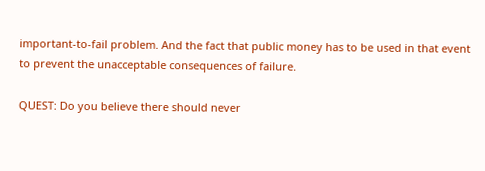important-to-fail problem. And the fact that public money has to be used in that event to prevent the unacceptable consequences of failure.

QUEST: Do you believe there should never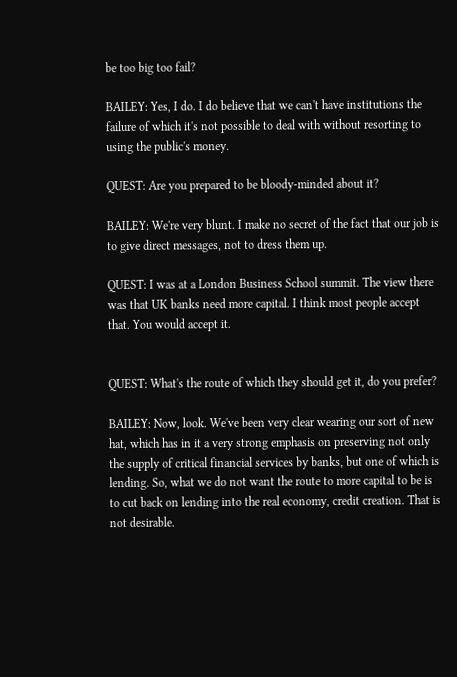be too big too fail?

BAILEY: Yes, I do. I do believe that we can't have institutions the failure of which it's not possible to deal with without resorting to using the public's money.

QUEST: Are you prepared to be bloody-minded about it?

BAILEY: We're very blunt. I make no secret of the fact that our job is to give direct messages, not to dress them up.

QUEST: I was at a London Business School summit. The view there was that UK banks need more capital. I think most people accept that. You would accept it.


QUEST: What's the route of which they should get it, do you prefer?

BAILEY: Now, look. We've been very clear wearing our sort of new hat, which has in it a very strong emphasis on preserving not only the supply of critical financial services by banks, but one of which is lending. So, what we do not want the route to more capital to be is to cut back on lending into the real economy, credit creation. That is not desirable.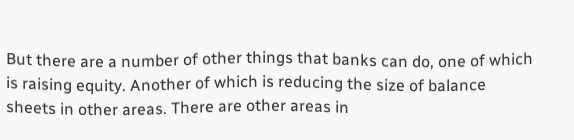But there are a number of other things that banks can do, one of which is raising equity. Another of which is reducing the size of balance sheets in other areas. There are other areas in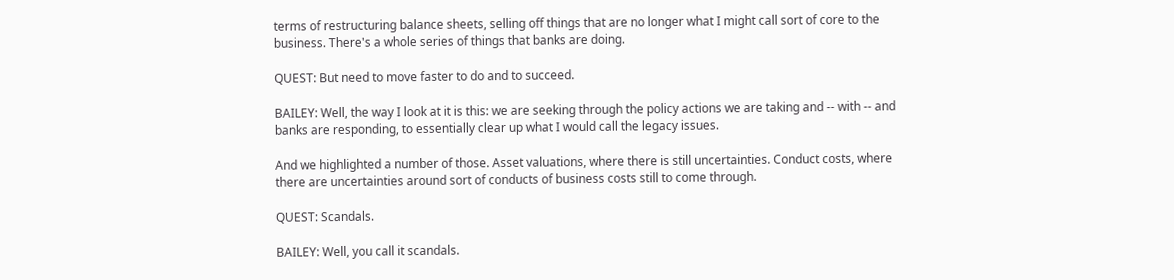terms of restructuring balance sheets, selling off things that are no longer what I might call sort of core to the business. There's a whole series of things that banks are doing.

QUEST: But need to move faster to do and to succeed.

BAILEY: Well, the way I look at it is this: we are seeking through the policy actions we are taking and -- with -- and banks are responding, to essentially clear up what I would call the legacy issues.

And we highlighted a number of those. Asset valuations, where there is still uncertainties. Conduct costs, where there are uncertainties around sort of conducts of business costs still to come through.

QUEST: Scandals.

BAILEY: Well, you call it scandals.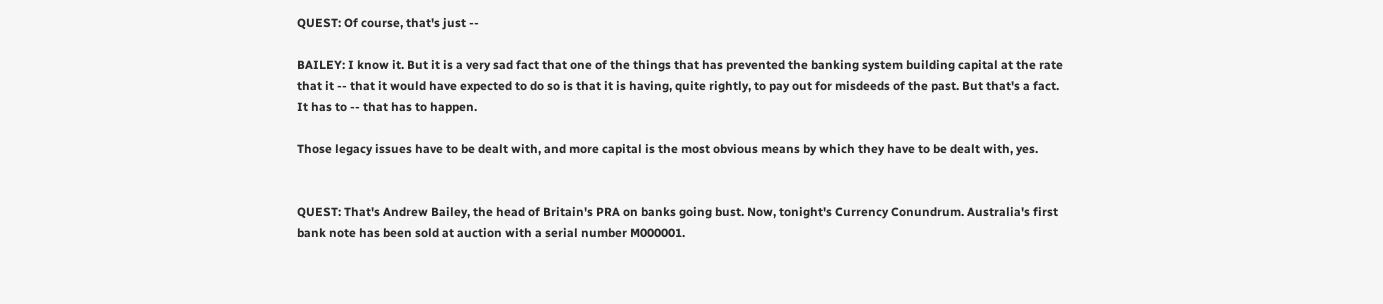QUEST: Of course, that's just --

BAILEY: I know it. But it is a very sad fact that one of the things that has prevented the banking system building capital at the rate that it -- that it would have expected to do so is that it is having, quite rightly, to pay out for misdeeds of the past. But that's a fact. It has to -- that has to happen.

Those legacy issues have to be dealt with, and more capital is the most obvious means by which they have to be dealt with, yes.


QUEST: That's Andrew Bailey, the head of Britain's PRA on banks going bust. Now, tonight's Currency Conundrum. Australia's first bank note has been sold at auction with a serial number M000001.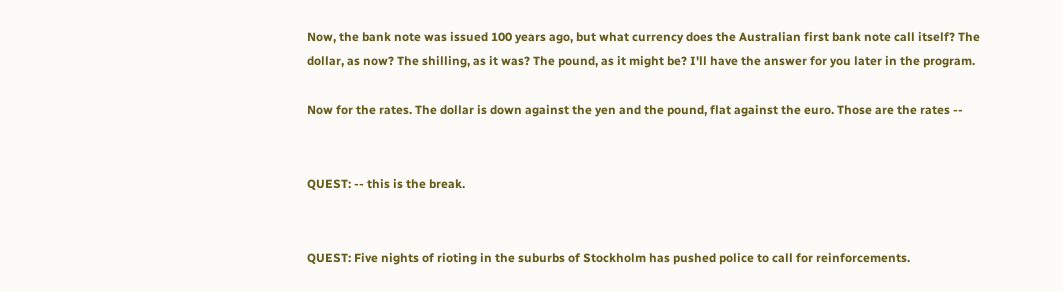Now, the bank note was issued 100 years ago, but what currency does the Australian first bank note call itself? The dollar, as now? The shilling, as it was? The pound, as it might be? I'll have the answer for you later in the program.

Now for the rates. The dollar is down against the yen and the pound, flat against the euro. Those are the rates --


QUEST: -- this is the break.


QUEST: Five nights of rioting in the suburbs of Stockholm has pushed police to call for reinforcements.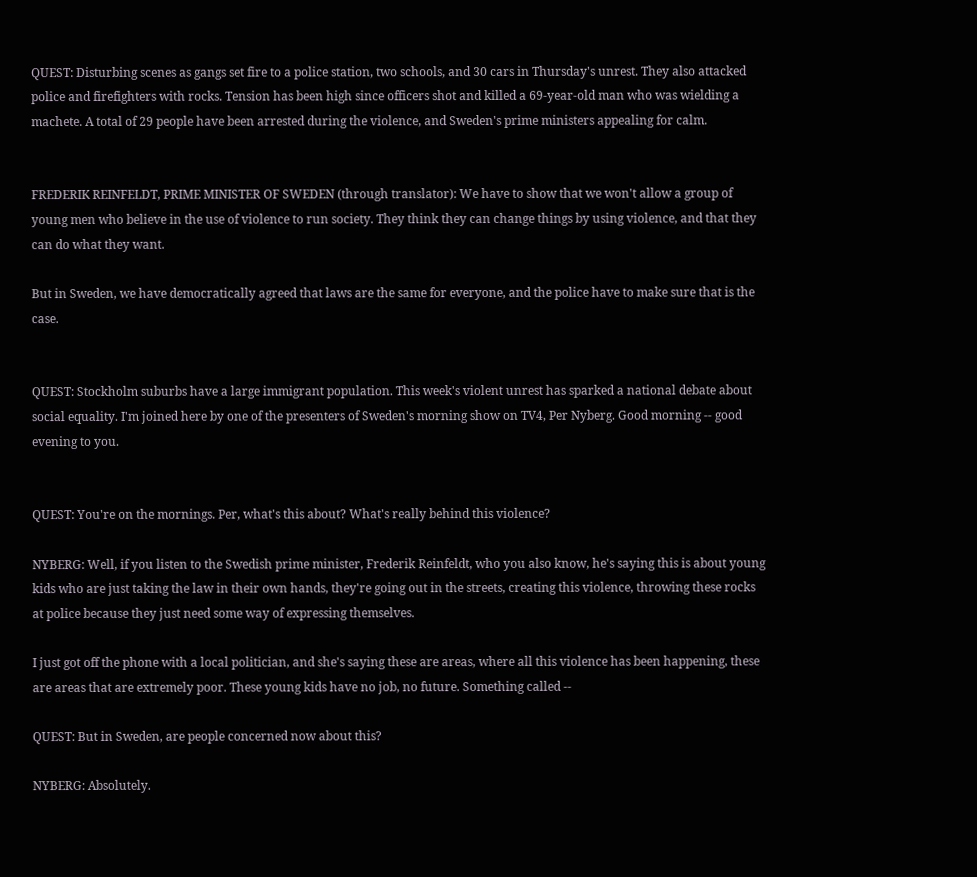QUEST: Disturbing scenes as gangs set fire to a police station, two schools, and 30 cars in Thursday's unrest. They also attacked police and firefighters with rocks. Tension has been high since officers shot and killed a 69-year-old man who was wielding a machete. A total of 29 people have been arrested during the violence, and Sweden's prime ministers appealing for calm.


FREDERIK REINFELDT, PRIME MINISTER OF SWEDEN (through translator): We have to show that we won't allow a group of young men who believe in the use of violence to run society. They think they can change things by using violence, and that they can do what they want.

But in Sweden, we have democratically agreed that laws are the same for everyone, and the police have to make sure that is the case.


QUEST: Stockholm suburbs have a large immigrant population. This week's violent unrest has sparked a national debate about social equality. I'm joined here by one of the presenters of Sweden's morning show on TV4, Per Nyberg. Good morning -- good evening to you.


QUEST: You're on the mornings. Per, what's this about? What's really behind this violence?

NYBERG: Well, if you listen to the Swedish prime minister, Frederik Reinfeldt, who you also know, he's saying this is about young kids who are just taking the law in their own hands, they're going out in the streets, creating this violence, throwing these rocks at police because they just need some way of expressing themselves.

I just got off the phone with a local politician, and she's saying these are areas, where all this violence has been happening, these are areas that are extremely poor. These young kids have no job, no future. Something called --

QUEST: But in Sweden, are people concerned now about this?

NYBERG: Absolutely.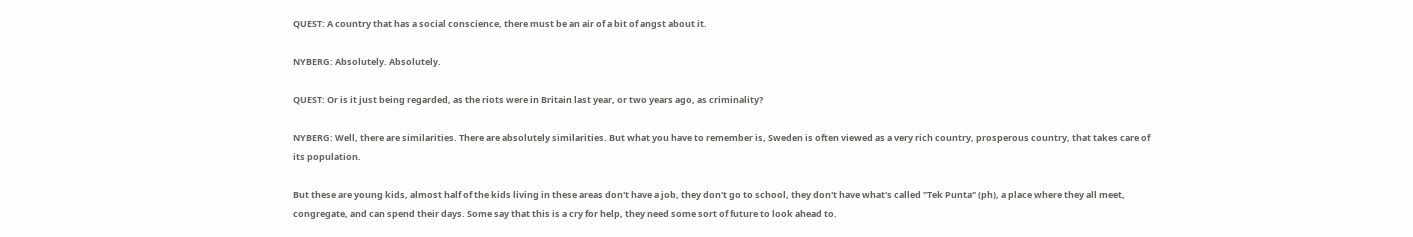QUEST: A country that has a social conscience, there must be an air of a bit of angst about it.

NYBERG: Absolutely. Absolutely.

QUEST: Or is it just being regarded, as the riots were in Britain last year, or two years ago, as criminality?

NYBERG: Well, there are similarities. There are absolutely similarities. But what you have to remember is, Sweden is often viewed as a very rich country, prosperous country, that takes care of its population.

But these are young kids, almost half of the kids living in these areas don't have a job, they don't go to school, they don't have what's called "Tek Punta" (ph), a place where they all meet, congregate, and can spend their days. Some say that this is a cry for help, they need some sort of future to look ahead to.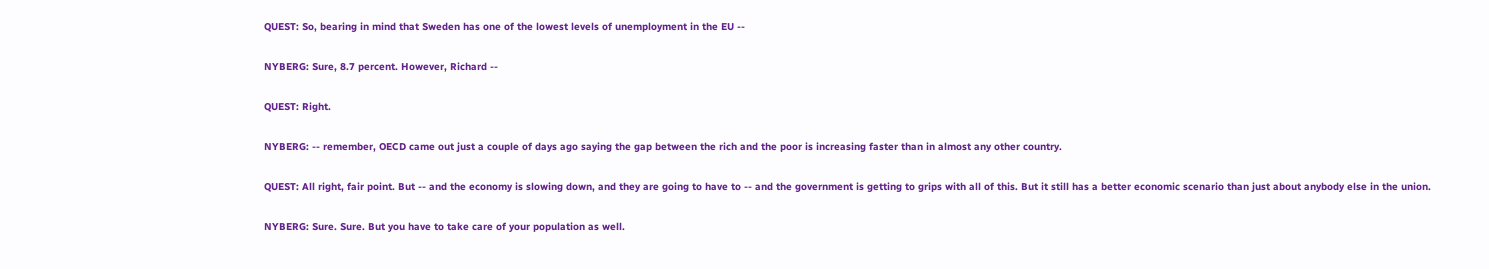QUEST: So, bearing in mind that Sweden has one of the lowest levels of unemployment in the EU --

NYBERG: Sure, 8.7 percent. However, Richard --

QUEST: Right.

NYBERG: -- remember, OECD came out just a couple of days ago saying the gap between the rich and the poor is increasing faster than in almost any other country.

QUEST: All right, fair point. But -- and the economy is slowing down, and they are going to have to -- and the government is getting to grips with all of this. But it still has a better economic scenario than just about anybody else in the union.

NYBERG: Sure. Sure. But you have to take care of your population as well.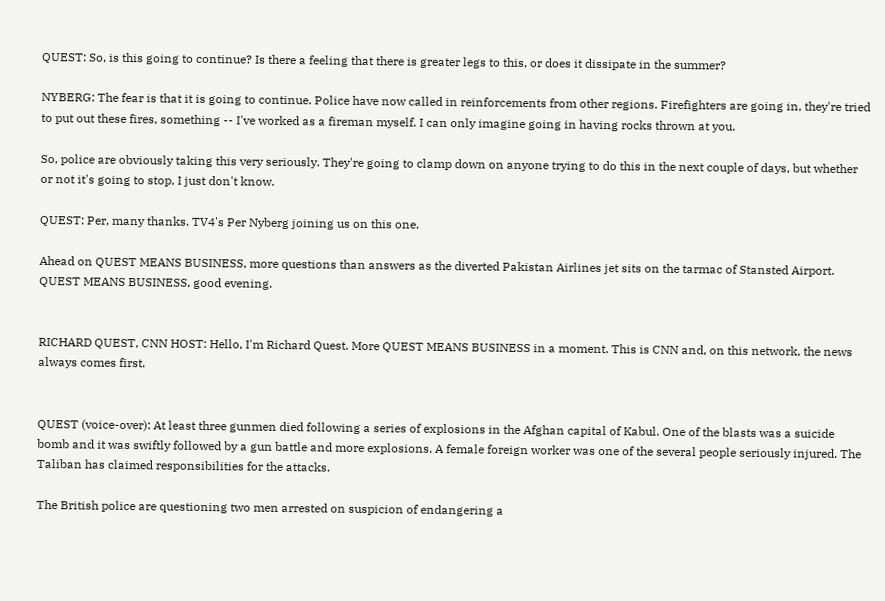QUEST: So, is this going to continue? Is there a feeling that there is greater legs to this, or does it dissipate in the summer?

NYBERG: The fear is that it is going to continue. Police have now called in reinforcements from other regions. Firefighters are going in, they're tried to put out these fires, something -- I've worked as a fireman myself. I can only imagine going in having rocks thrown at you.

So, police are obviously taking this very seriously. They're going to clamp down on anyone trying to do this in the next couple of days, but whether or not it's going to stop, I just don't know.

QUEST: Per, many thanks. TV4's Per Nyberg joining us on this one.

Ahead on QUEST MEANS BUSINESS, more questions than answers as the diverted Pakistan Airlines jet sits on the tarmac of Stansted Airport. QUEST MEANS BUSINESS, good evening.


RICHARD QUEST, CNN HOST: Hello, I'm Richard Quest. More QUEST MEANS BUSINESS in a moment. This is CNN and, on this network, the news always comes first.


QUEST (voice-over): At least three gunmen died following a series of explosions in the Afghan capital of Kabul. One of the blasts was a suicide bomb and it was swiftly followed by a gun battle and more explosions. A female foreign worker was one of the several people seriously injured. The Taliban has claimed responsibilities for the attacks.

The British police are questioning two men arrested on suspicion of endangering a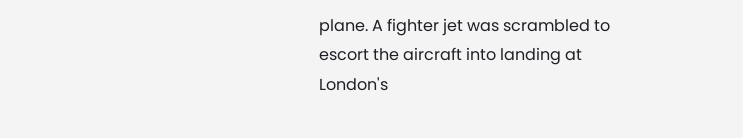plane. A fighter jet was scrambled to escort the aircraft into landing at London's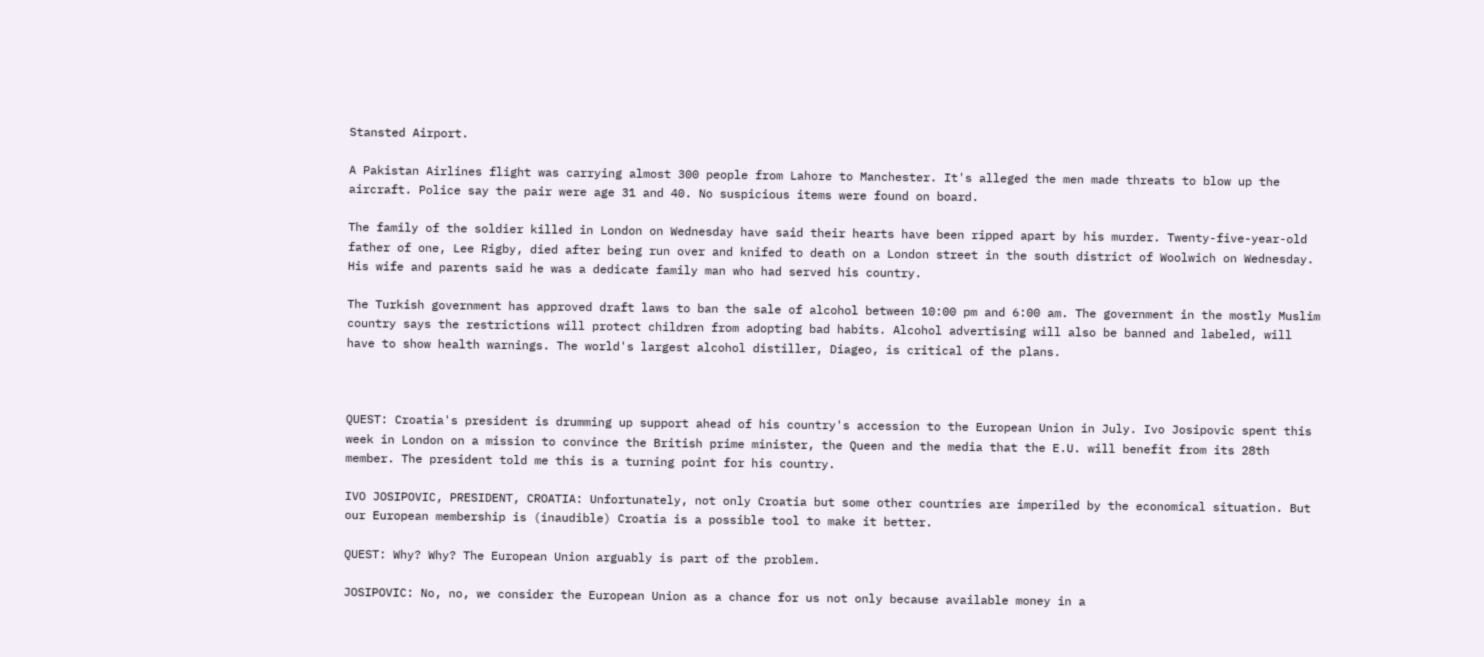Stansted Airport.

A Pakistan Airlines flight was carrying almost 300 people from Lahore to Manchester. It's alleged the men made threats to blow up the aircraft. Police say the pair were age 31 and 40. No suspicious items were found on board.

The family of the soldier killed in London on Wednesday have said their hearts have been ripped apart by his murder. Twenty-five-year-old father of one, Lee Rigby, died after being run over and knifed to death on a London street in the south district of Woolwich on Wednesday. His wife and parents said he was a dedicate family man who had served his country.

The Turkish government has approved draft laws to ban the sale of alcohol between 10:00 pm and 6:00 am. The government in the mostly Muslim country says the restrictions will protect children from adopting bad habits. Alcohol advertising will also be banned and labeled, will have to show health warnings. The world's largest alcohol distiller, Diageo, is critical of the plans.



QUEST: Croatia's president is drumming up support ahead of his country's accession to the European Union in July. Ivo Josipovic spent this week in London on a mission to convince the British prime minister, the Queen and the media that the E.U. will benefit from its 28th member. The president told me this is a turning point for his country.

IVO JOSIPOVIC, PRESIDENT, CROATIA: Unfortunately, not only Croatia but some other countries are imperiled by the economical situation. But our European membership is (inaudible) Croatia is a possible tool to make it better.

QUEST: Why? Why? The European Union arguably is part of the problem.

JOSIPOVIC: No, no, we consider the European Union as a chance for us not only because available money in a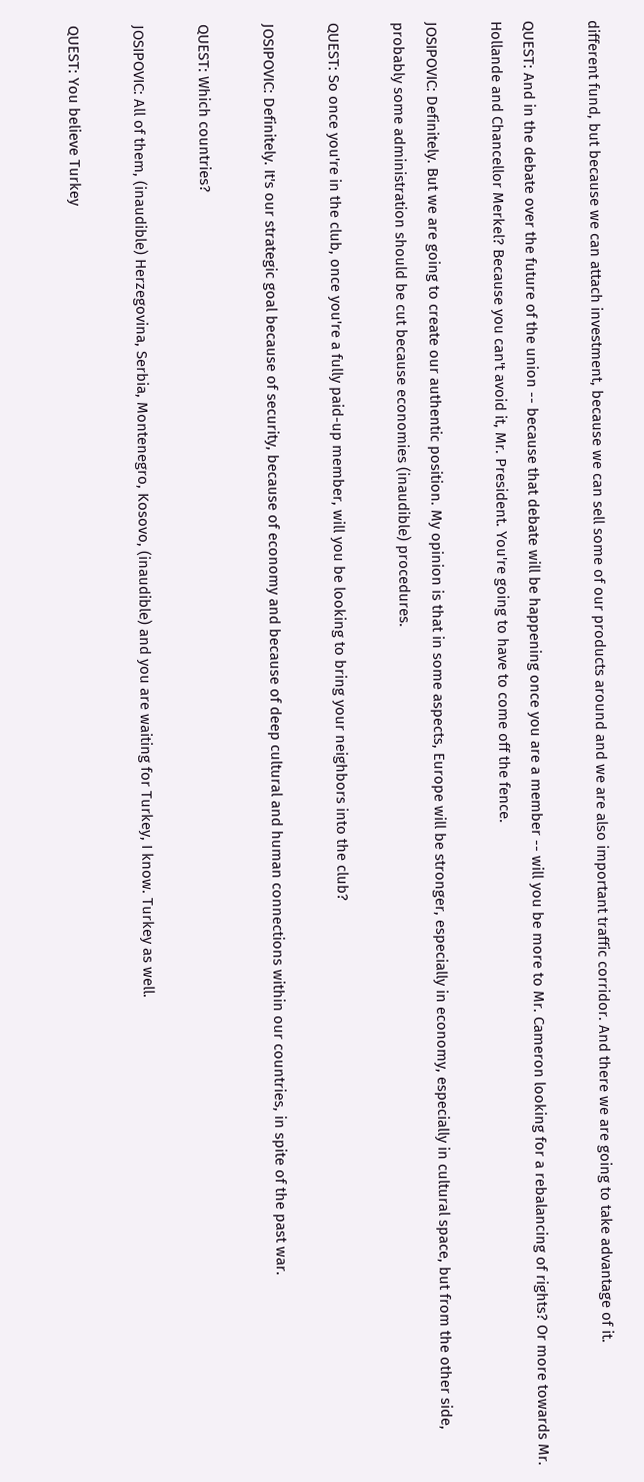different fund, but because we can attach investment, because we can sell some of our products around and we are also important traffic corridor. And there we are going to take advantage of it.

QUEST: And in the debate over the future of the union -- because that debate will be happening once you are a member -- will you be more to Mr. Cameron looking for a rebalancing of rights? Or more towards Mr. Hollande and Chancellor Merkel? Because you can't avoid it, Mr. President. You're going to have to come off the fence.

JOSIPOVIC: Definitely. But we are going to create our authentic position. My opinion is that in some aspects, Europe will be stronger, especially in economy, especially in cultural space, but from the other side, probably some administration should be cut because economies (inaudible) procedures.

QUEST: So once you're in the club, once you're a fully paid-up member, will you be looking to bring your neighbors into the club?

JOSIPOVIC: Definitely. It's our strategic goal because of security, because of economy and because of deep cultural and human connections within our countries, in spite of the past war.

QUEST: Which countries?

JOSIPOVIC: All of them, (inaudible) Herzegovina, Serbia, Montenegro, Kosovo, (inaudible) and you are waiting for Turkey, I know. Turkey as well.

QUEST: You believe Turkey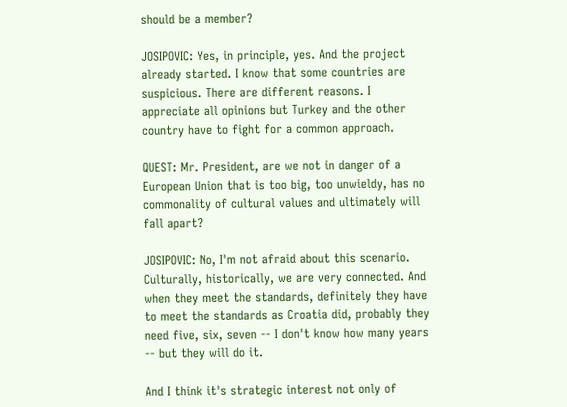should be a member?

JOSIPOVIC: Yes, in principle, yes. And the project already started. I know that some countries are suspicious. There are different reasons. I appreciate all opinions but Turkey and the other country have to fight for a common approach.

QUEST: Mr. President, are we not in danger of a European Union that is too big, too unwieldy, has no commonality of cultural values and ultimately will fall apart?

JOSIPOVIC: No, I'm not afraid about this scenario. Culturally, historically, we are very connected. And when they meet the standards, definitely they have to meet the standards as Croatia did, probably they need five, six, seven -- I don't know how many years -- but they will do it.

And I think it's strategic interest not only of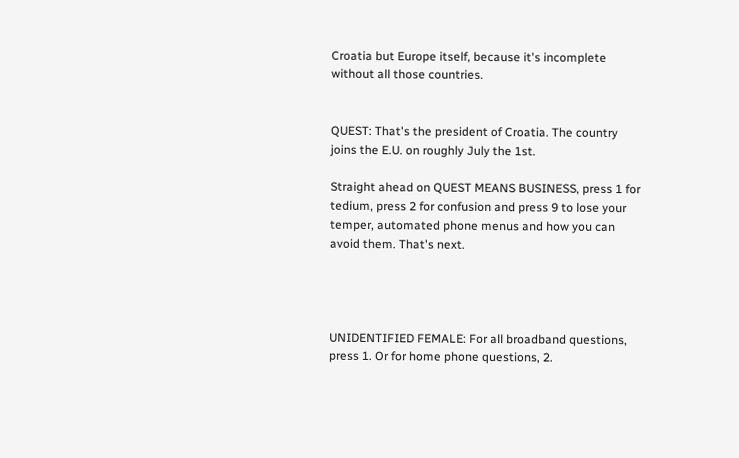Croatia but Europe itself, because it's incomplete without all those countries.


QUEST: That's the president of Croatia. The country joins the E.U. on roughly July the 1st.

Straight ahead on QUEST MEANS BUSINESS, press 1 for tedium, press 2 for confusion and press 9 to lose your temper, automated phone menus and how you can avoid them. That's next.




UNIDENTIFIED FEMALE: For all broadband questions, press 1. Or for home phone questions, 2.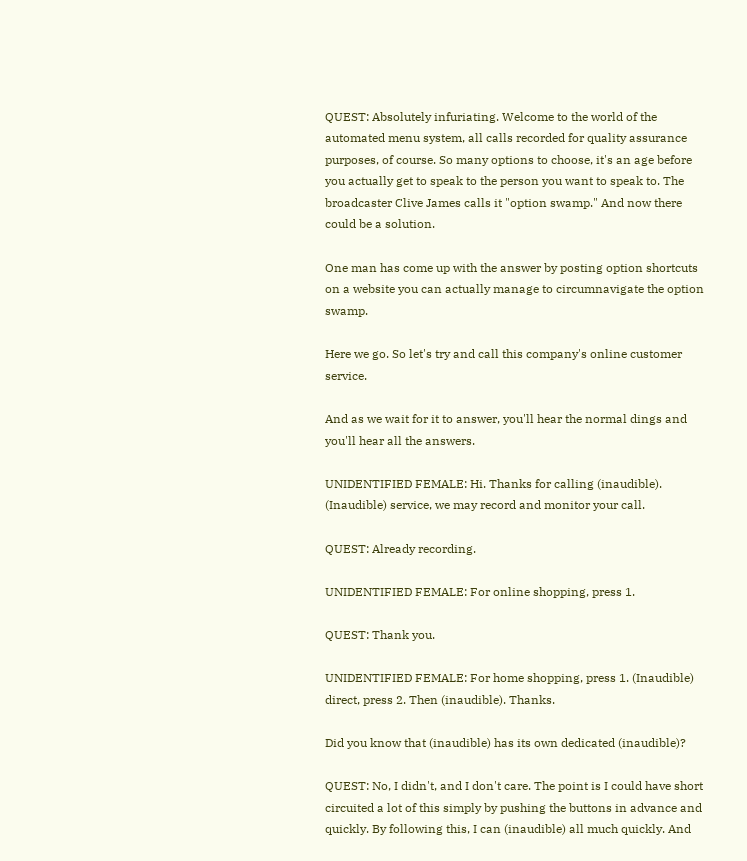QUEST: Absolutely infuriating. Welcome to the world of the automated menu system, all calls recorded for quality assurance purposes, of course. So many options to choose, it's an age before you actually get to speak to the person you want to speak to. The broadcaster Clive James calls it "option swamp." And now there could be a solution.

One man has come up with the answer by posting option shortcuts on a website you can actually manage to circumnavigate the option swamp.

Here we go. So let's try and call this company's online customer service.

And as we wait for it to answer, you'll hear the normal dings and you'll hear all the answers.

UNIDENTIFIED FEMALE: Hi. Thanks for calling (inaudible). (Inaudible) service, we may record and monitor your call.

QUEST: Already recording.

UNIDENTIFIED FEMALE: For online shopping, press 1.

QUEST: Thank you.

UNIDENTIFIED FEMALE: For home shopping, press 1. (Inaudible) direct, press 2. Then (inaudible). Thanks.

Did you know that (inaudible) has its own dedicated (inaudible)?

QUEST: No, I didn't, and I don't care. The point is I could have short circuited a lot of this simply by pushing the buttons in advance and quickly. By following this, I can (inaudible) all much quickly. And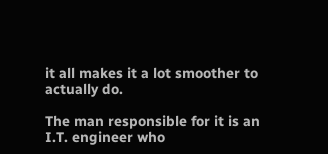it all makes it a lot smoother to actually do.

The man responsible for it is an I.T. engineer who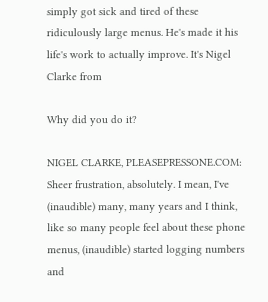simply got sick and tired of these ridiculously large menus. He's made it his life's work to actually improve. It's Nigel Clarke from

Why did you do it?

NIGEL CLARKE, PLEASEPRESSONE.COM: Sheer frustration, absolutely. I mean, I've (inaudible) many, many years and I think, like so many people feel about these phone menus, (inaudible) started logging numbers and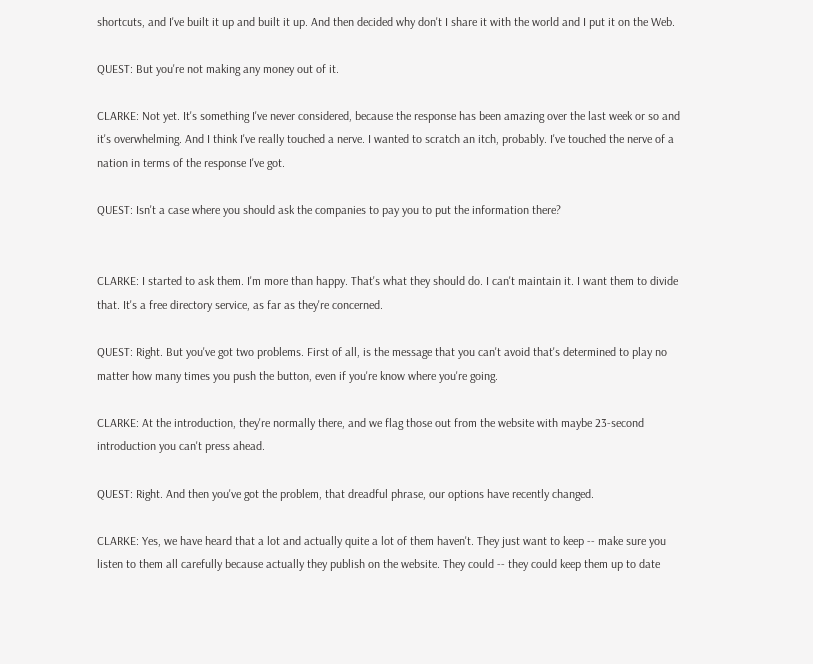shortcuts, and I've built it up and built it up. And then decided why don't I share it with the world and I put it on the Web.

QUEST: But you're not making any money out of it.

CLARKE: Not yet. It's something I've never considered, because the response has been amazing over the last week or so and it's overwhelming. And I think I've really touched a nerve. I wanted to scratch an itch, probably. I've touched the nerve of a nation in terms of the response I've got.

QUEST: Isn't a case where you should ask the companies to pay you to put the information there?


CLARKE: I started to ask them. I'm more than happy. That's what they should do. I can't maintain it. I want them to divide that. It's a free directory service, as far as they're concerned.

QUEST: Right. But you've got two problems. First of all, is the message that you can't avoid that's determined to play no matter how many times you push the button, even if you're know where you're going.

CLARKE: At the introduction, they're normally there, and we flag those out from the website with maybe 23-second introduction you can't press ahead.

QUEST: Right. And then you've got the problem, that dreadful phrase, our options have recently changed.

CLARKE: Yes, we have heard that a lot and actually quite a lot of them haven't. They just want to keep -- make sure you listen to them all carefully because actually they publish on the website. They could -- they could keep them up to date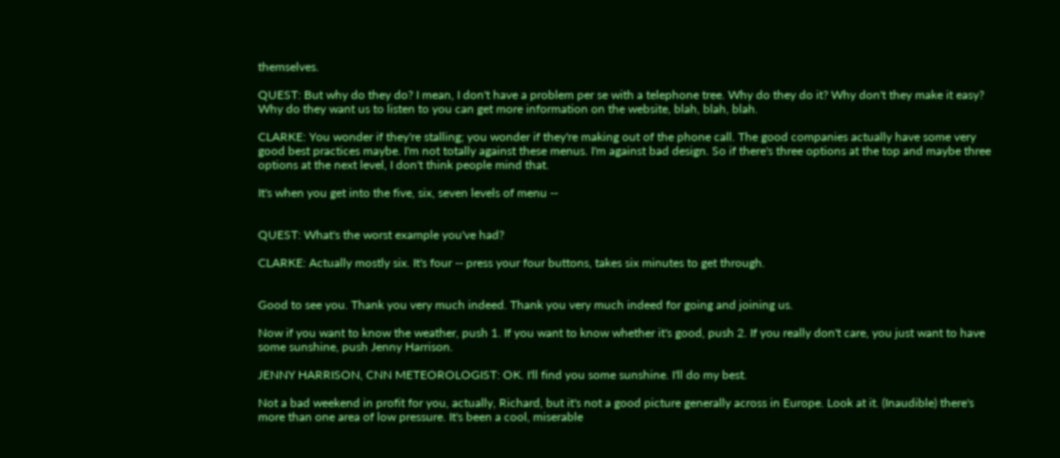themselves.

QUEST: But why do they do? I mean, I don't have a problem per se with a telephone tree. Why do they do it? Why don't they make it easy? Why do they want us to listen to you can get more information on the website, blah, blah, blah.

CLARKE: You wonder if they're stalling; you wonder if they're making out of the phone call. The good companies actually have some very good best practices maybe. I'm not totally against these menus. I'm against bad design. So if there's three options at the top and maybe three options at the next level, I don't think people mind that.

It's when you get into the five, six, seven levels of menu --


QUEST: What's the worst example you've had?

CLARKE: Actually mostly six. It's four -- press your four buttons, takes six minutes to get through.


Good to see you. Thank you very much indeed. Thank you very much indeed for going and joining us.

Now if you want to know the weather, push 1. If you want to know whether it's good, push 2. If you really don't care, you just want to have some sunshine, push Jenny Harrison.

JENNY HARRISON, CNN METEOROLOGIST: OK. I'll find you some sunshine. I'll do my best.

Not a bad weekend in profit for you, actually, Richard, but it's not a good picture generally across in Europe. Look at it. (Inaudible) there's more than one area of low pressure. It's been a cool, miserable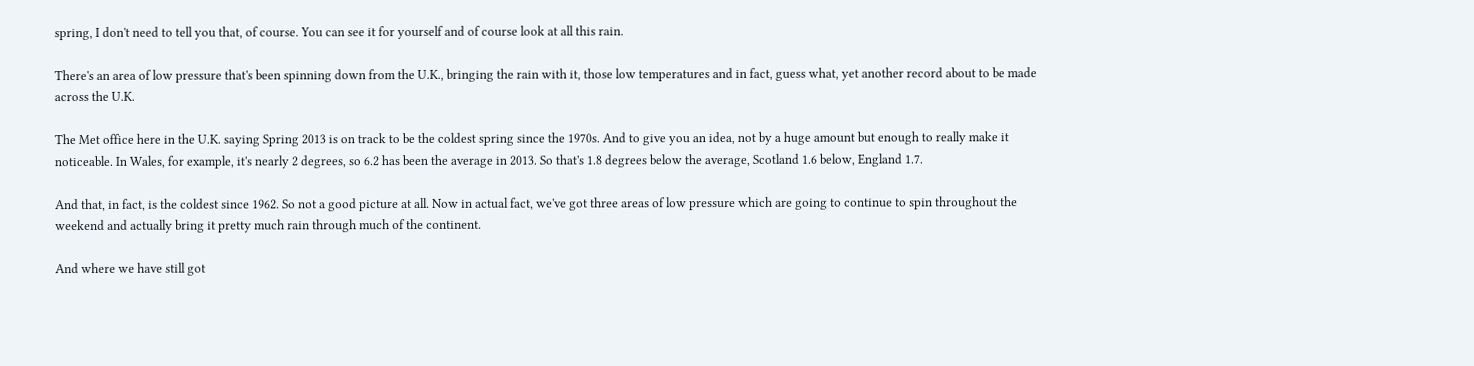spring, I don't need to tell you that, of course. You can see it for yourself and of course look at all this rain.

There's an area of low pressure that's been spinning down from the U.K., bringing the rain with it, those low temperatures and in fact, guess what, yet another record about to be made across the U.K.

The Met office here in the U.K. saying Spring 2013 is on track to be the coldest spring since the 1970s. And to give you an idea, not by a huge amount but enough to really make it noticeable. In Wales, for example, it's nearly 2 degrees, so 6.2 has been the average in 2013. So that's 1.8 degrees below the average, Scotland 1.6 below, England 1.7.

And that, in fact, is the coldest since 1962. So not a good picture at all. Now in actual fact, we've got three areas of low pressure which are going to continue to spin throughout the weekend and actually bring it pretty much rain through much of the continent.

And where we have still got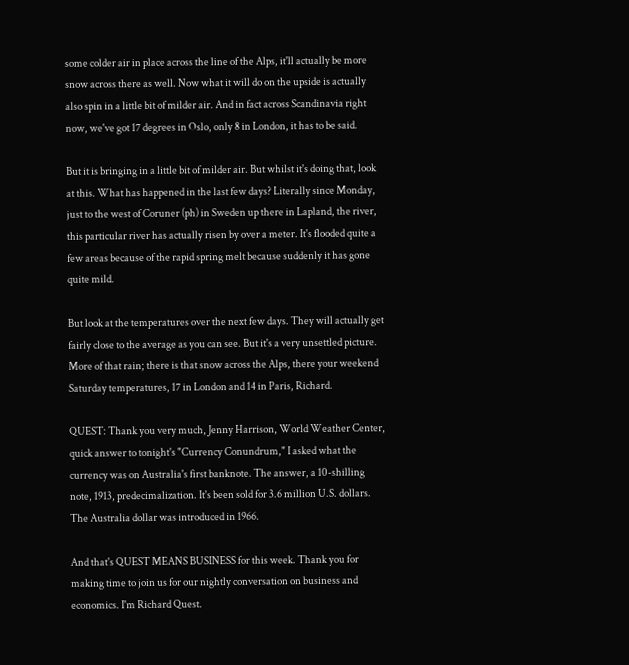some colder air in place across the line of the Alps, it'll actually be more snow across there as well. Now what it will do on the upside is actually also spin in a little bit of milder air. And in fact across Scandinavia right now, we've got 17 degrees in Oslo, only 8 in London, it has to be said.

But it is bringing in a little bit of milder air. But whilst it's doing that, look at this. What has happened in the last few days? Literally since Monday, just to the west of Coruner (ph) in Sweden up there in Lapland, the river, this particular river has actually risen by over a meter. It's flooded quite a few areas because of the rapid spring melt because suddenly it has gone quite mild.

But look at the temperatures over the next few days. They will actually get fairly close to the average as you can see. But it's a very unsettled picture. More of that rain; there is that snow across the Alps, there your weekend Saturday temperatures, 17 in London and 14 in Paris, Richard.

QUEST: Thank you very much, Jenny Harrison, World Weather Center, quick answer to tonight's "Currency Conundrum," I asked what the currency was on Australia's first banknote. The answer, a 10-shilling note, 1913, predecimalization. It's been sold for 3.6 million U.S. dollars. The Australia dollar was introduced in 1966.

And that's QUEST MEANS BUSINESS for this week. Thank you for making time to join us for our nightly conversation on business and economics. I'm Richard Quest.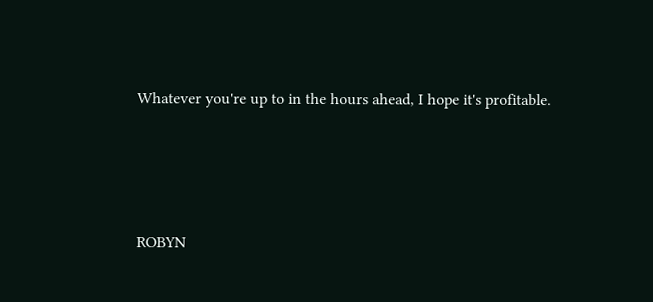Whatever you're up to in the hours ahead, I hope it's profitable.




ROBYN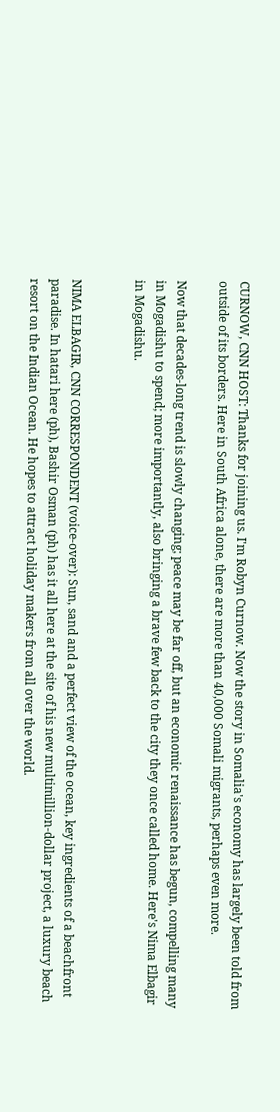CURNOW, CNN HOST: Thanks for joining us. I'm Robyn Curnow. Now the story in Somalia's economy has largely been told from outside of its borders. Here in South Africa alone, there are more than 40,000 Somali migrants, perhaps even more.

Now that decades-long trend is slowly changing; peace may be far off, but an economic renaissance has begun, compelling many in Mogadishu to spend; more importantly, also bringing a brave few back to the city they once called home. Here's Nima Elbagir in Mogadishu.


NIMA ELBAGIR, CNN CORRESPONDENT (voice-over): Sun, sand and a perfect view of the ocean, key ingredients of a beachfront paradise. In hatari here (ph), Bashir Osman (ph) has it all here at the site of his new multimillion-dollar project, a luxury beach resort on the Indian Ocean. He hopes to attract holiday makers from all over the world.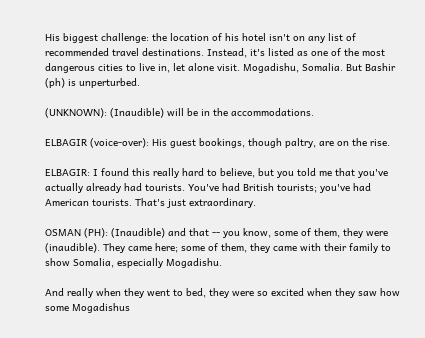His biggest challenge: the location of his hotel isn't on any list of recommended travel destinations. Instead, it's listed as one of the most dangerous cities to live in, let alone visit. Mogadishu, Somalia. But Bashir (ph) is unperturbed.

(UNKNOWN): (Inaudible) will be in the accommodations.

ELBAGIR (voice-over): His guest bookings, though paltry, are on the rise.

ELBAGIR: I found this really hard to believe, but you told me that you've actually already had tourists. You've had British tourists; you've had American tourists. That's just extraordinary.

OSMAN (PH): (Inaudible) and that -- you know, some of them, they were (inaudible). They came here; some of them, they came with their family to show Somalia, especially Mogadishu.

And really when they went to bed, they were so excited when they saw how some Mogadishus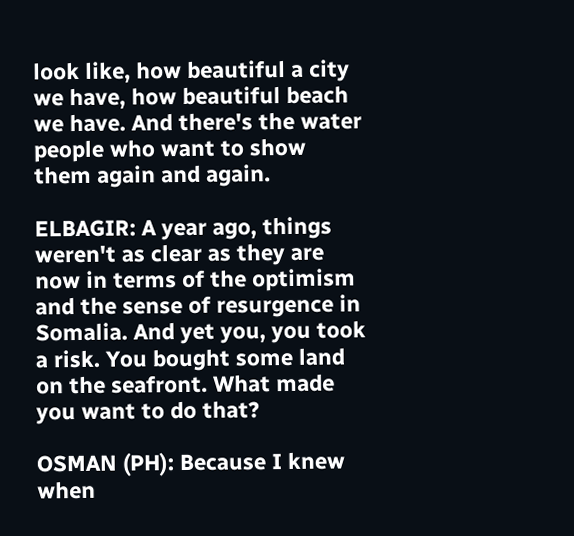look like, how beautiful a city we have, how beautiful beach we have. And there's the water people who want to show them again and again.

ELBAGIR: A year ago, things weren't as clear as they are now in terms of the optimism and the sense of resurgence in Somalia. And yet you, you took a risk. You bought some land on the seafront. What made you want to do that?

OSMAN (PH): Because I knew when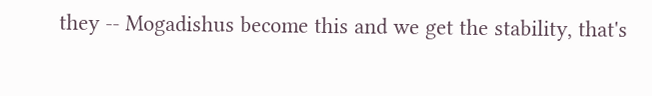they -- Mogadishus become this and we get the stability, that's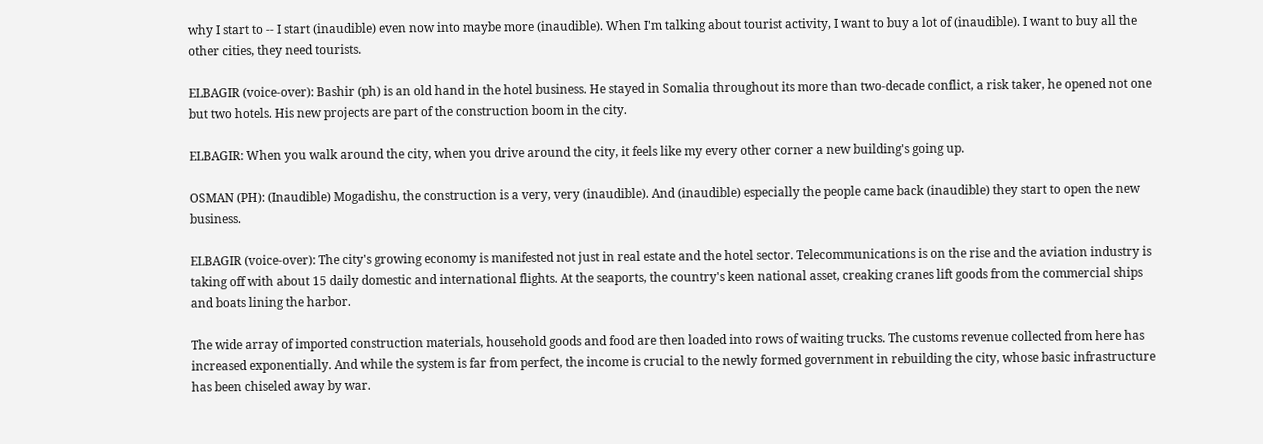why I start to -- I start (inaudible) even now into maybe more (inaudible). When I'm talking about tourist activity, I want to buy a lot of (inaudible). I want to buy all the other cities, they need tourists.

ELBAGIR (voice-over): Bashir (ph) is an old hand in the hotel business. He stayed in Somalia throughout its more than two-decade conflict, a risk taker, he opened not one but two hotels. His new projects are part of the construction boom in the city.

ELBAGIR: When you walk around the city, when you drive around the city, it feels like my every other corner a new building's going up.

OSMAN (PH): (Inaudible) Mogadishu, the construction is a very, very (inaudible). And (inaudible) especially the people came back (inaudible) they start to open the new business.

ELBAGIR (voice-over): The city's growing economy is manifested not just in real estate and the hotel sector. Telecommunications is on the rise and the aviation industry is taking off with about 15 daily domestic and international flights. At the seaports, the country's keen national asset, creaking cranes lift goods from the commercial ships and boats lining the harbor.

The wide array of imported construction materials, household goods and food are then loaded into rows of waiting trucks. The customs revenue collected from here has increased exponentially. And while the system is far from perfect, the income is crucial to the newly formed government in rebuilding the city, whose basic infrastructure has been chiseled away by war.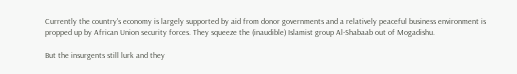Currently the country's economy is largely supported by aid from donor governments and a relatively peaceful business environment is propped up by African Union security forces. They squeeze the (inaudible) Islamist group Al-Shabaab out of Mogadishu.

But the insurgents still lurk and they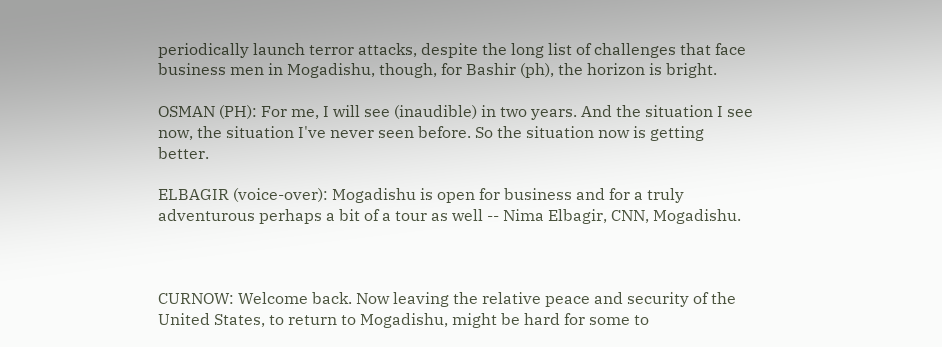periodically launch terror attacks, despite the long list of challenges that face business men in Mogadishu, though, for Bashir (ph), the horizon is bright.

OSMAN (PH): For me, I will see (inaudible) in two years. And the situation I see now, the situation I've never seen before. So the situation now is getting better.

ELBAGIR (voice-over): Mogadishu is open for business and for a truly adventurous perhaps a bit of a tour as well -- Nima Elbagir, CNN, Mogadishu.



CURNOW: Welcome back. Now leaving the relative peace and security of the United States, to return to Mogadishu, might be hard for some to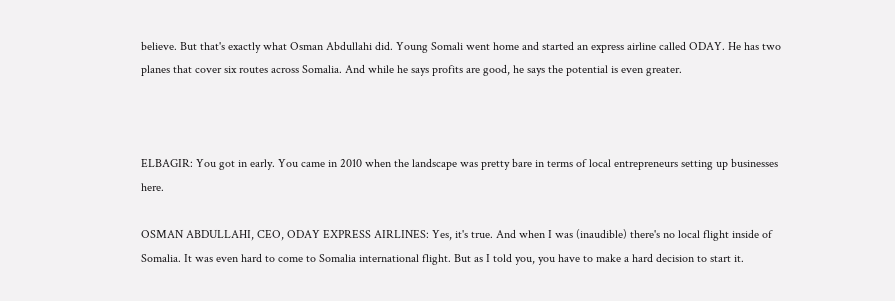believe. But that's exactly what Osman Abdullahi did. Young Somali went home and started an express airline called ODAY. He has two planes that cover six routes across Somalia. And while he says profits are good, he says the potential is even greater.



ELBAGIR: You got in early. You came in 2010 when the landscape was pretty bare in terms of local entrepreneurs setting up businesses here.

OSMAN ABDULLAHI, CEO, ODAY EXPRESS AIRLINES: Yes, it's true. And when I was (inaudible) there's no local flight inside of Somalia. It was even hard to come to Somalia international flight. But as I told you, you have to make a hard decision to start it.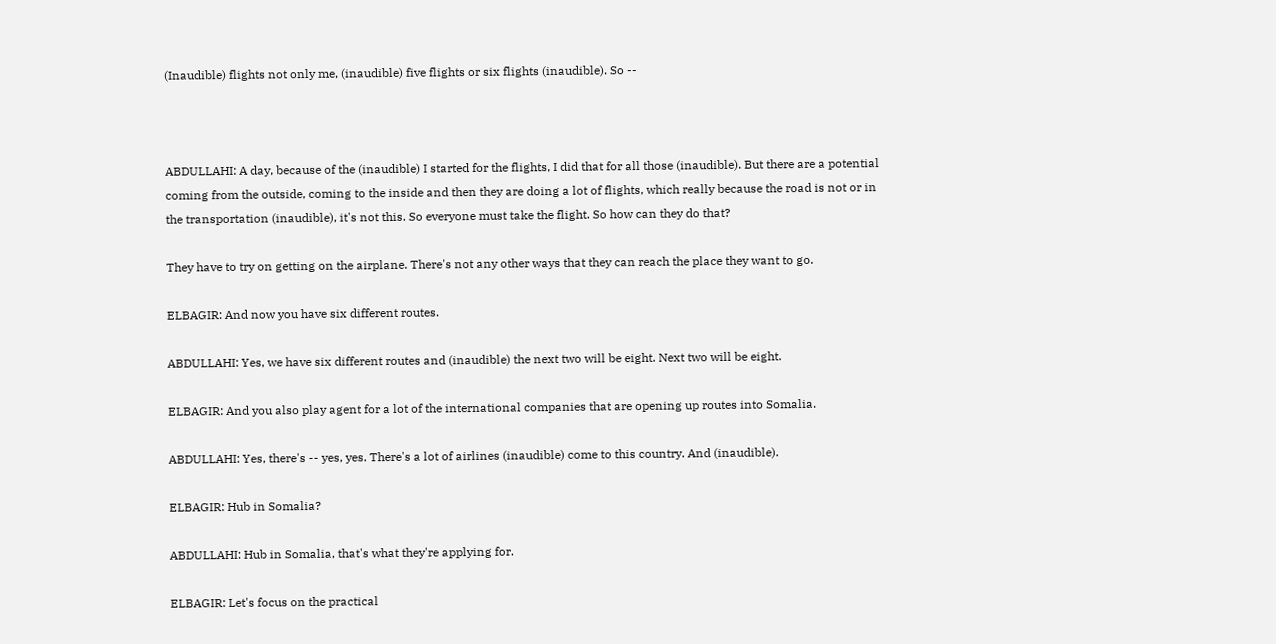(Inaudible) flights not only me, (inaudible) five flights or six flights (inaudible). So --



ABDULLAHI: A day, because of the (inaudible) I started for the flights, I did that for all those (inaudible). But there are a potential coming from the outside, coming to the inside and then they are doing a lot of flights, which really because the road is not or in the transportation (inaudible), it's not this. So everyone must take the flight. So how can they do that?

They have to try on getting on the airplane. There's not any other ways that they can reach the place they want to go.

ELBAGIR: And now you have six different routes.

ABDULLAHI: Yes, we have six different routes and (inaudible) the next two will be eight. Next two will be eight.

ELBAGIR: And you also play agent for a lot of the international companies that are opening up routes into Somalia.

ABDULLAHI: Yes, there's -- yes, yes. There's a lot of airlines (inaudible) come to this country. And (inaudible).

ELBAGIR: Hub in Somalia?

ABDULLAHI: Hub in Somalia, that's what they're applying for.

ELBAGIR: Let's focus on the practical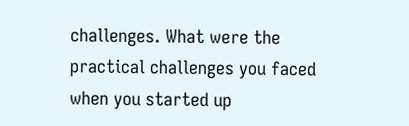challenges. What were the practical challenges you faced when you started up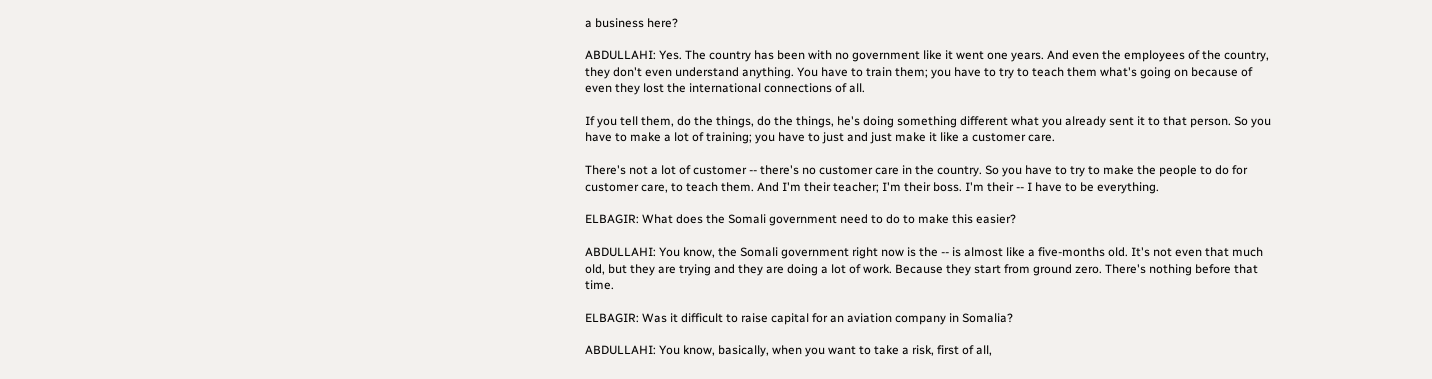a business here?

ABDULLAHI: Yes. The country has been with no government like it went one years. And even the employees of the country, they don't even understand anything. You have to train them; you have to try to teach them what's going on because of even they lost the international connections of all.

If you tell them, do the things, do the things, he's doing something different what you already sent it to that person. So you have to make a lot of training; you have to just and just make it like a customer care.

There's not a lot of customer -- there's no customer care in the country. So you have to try to make the people to do for customer care, to teach them. And I'm their teacher; I'm their boss. I'm their -- I have to be everything.

ELBAGIR: What does the Somali government need to do to make this easier?

ABDULLAHI: You know, the Somali government right now is the -- is almost like a five-months old. It's not even that much old, but they are trying and they are doing a lot of work. Because they start from ground zero. There's nothing before that time.

ELBAGIR: Was it difficult to raise capital for an aviation company in Somalia?

ABDULLAHI: You know, basically, when you want to take a risk, first of all,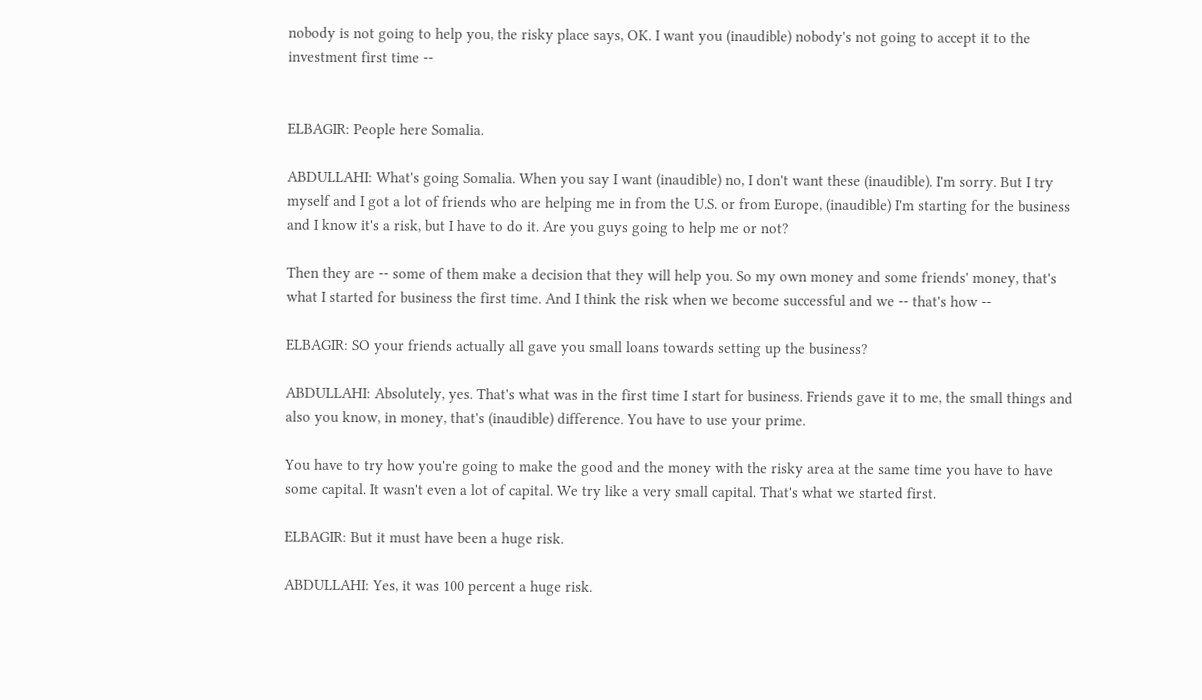nobody is not going to help you, the risky place says, OK. I want you (inaudible) nobody's not going to accept it to the investment first time --


ELBAGIR: People here Somalia.

ABDULLAHI: What's going Somalia. When you say I want (inaudible) no, I don't want these (inaudible). I'm sorry. But I try myself and I got a lot of friends who are helping me in from the U.S. or from Europe, (inaudible) I'm starting for the business and I know it's a risk, but I have to do it. Are you guys going to help me or not?

Then they are -- some of them make a decision that they will help you. So my own money and some friends' money, that's what I started for business the first time. And I think the risk when we become successful and we -- that's how --

ELBAGIR: SO your friends actually all gave you small loans towards setting up the business?

ABDULLAHI: Absolutely, yes. That's what was in the first time I start for business. Friends gave it to me, the small things and also you know, in money, that's (inaudible) difference. You have to use your prime.

You have to try how you're going to make the good and the money with the risky area at the same time you have to have some capital. It wasn't even a lot of capital. We try like a very small capital. That's what we started first.

ELBAGIR: But it must have been a huge risk.

ABDULLAHI: Yes, it was 100 percent a huge risk.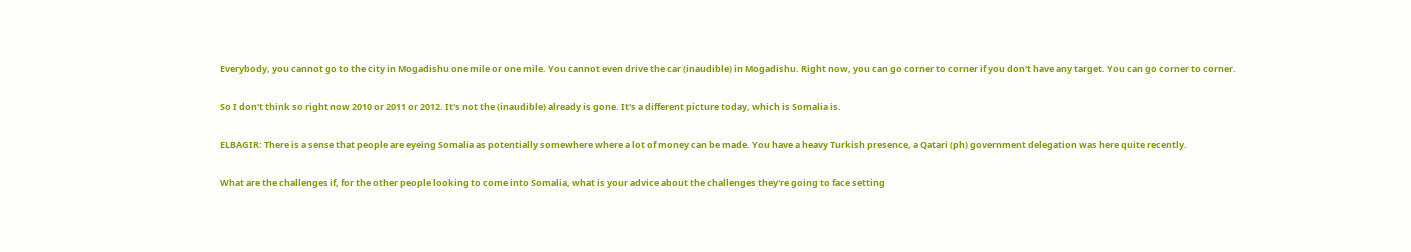Everybody, you cannot go to the city in Mogadishu one mile or one mile. You cannot even drive the car (inaudible) in Mogadishu. Right now, you can go corner to corner if you don't have any target. You can go corner to corner.

So I don't think so right now 2010 or 2011 or 2012. It's not the (inaudible) already is gone. It's a different picture today, which is Somalia is.

ELBAGIR: There is a sense that people are eyeing Somalia as potentially somewhere where a lot of money can be made. You have a heavy Turkish presence, a Qatari (ph) government delegation was here quite recently.

What are the challenges if, for the other people looking to come into Somalia, what is your advice about the challenges they're going to face setting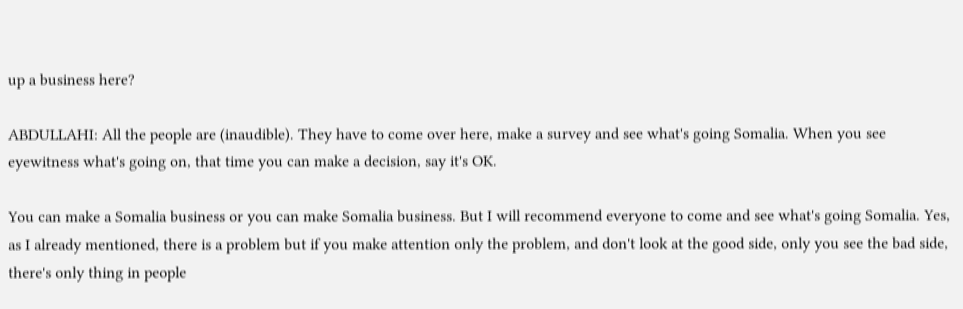up a business here?

ABDULLAHI: All the people are (inaudible). They have to come over here, make a survey and see what's going Somalia. When you see eyewitness what's going on, that time you can make a decision, say it's OK.

You can make a Somalia business or you can make Somalia business. But I will recommend everyone to come and see what's going Somalia. Yes, as I already mentioned, there is a problem but if you make attention only the problem, and don't look at the good side, only you see the bad side, there's only thing in people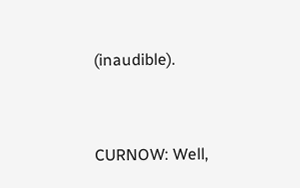(inaudible).


CURNOW: Well,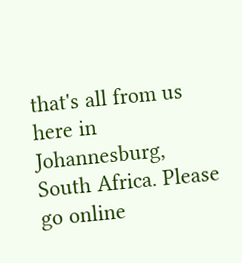that's all from us here in Johannesburg, South Africa. Please go online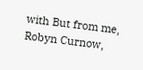with But from me, Robyn Curnow,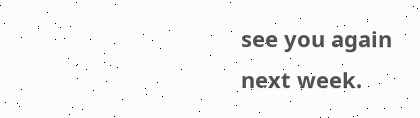see you again next week.